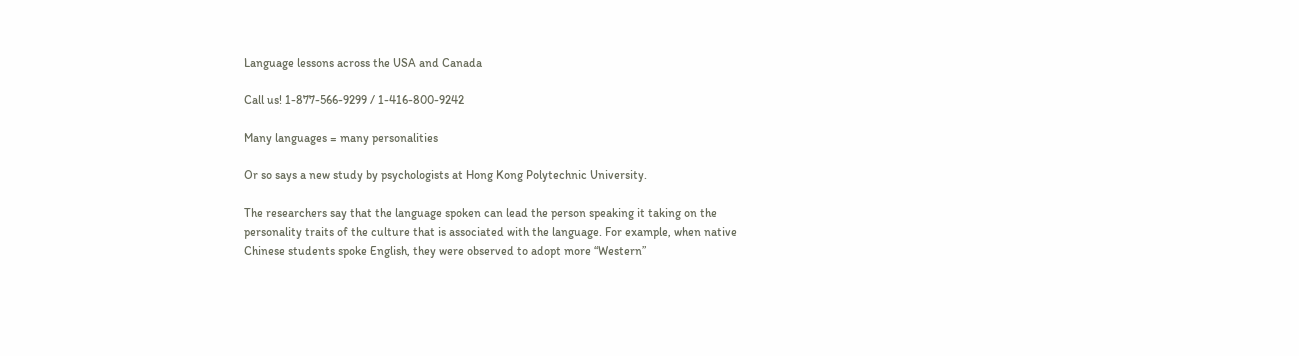Language lessons across the USA and Canada

Call us! 1-877-566-9299 / 1-416-800-9242

Many languages = many personalities

Or so says a new study by psychologists at Hong Kong Polytechnic University.

The researchers say that the language spoken can lead the person speaking it taking on the personality traits of the culture that is associated with the language. For example, when native Chinese students spoke English, they were observed to adopt more “Western”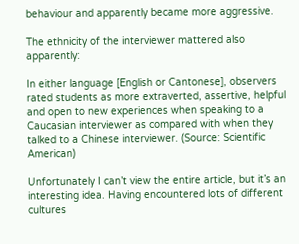behaviour and apparently became more aggressive.

The ethnicity of the interviewer mattered also apparently:

In either language [English or Cantonese], observers rated students as more extraverted, assertive, helpful and open to new experiences when speaking to a Caucasian interviewer as compared with when they talked to a Chinese interviewer. (Source: Scientific American)

Unfortunately I can’t view the entire article, but it’s an interesting idea. Having encountered lots of different cultures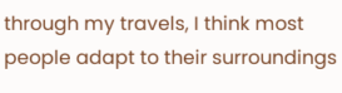through my travels, I think most people adapt to their surroundings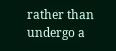rather than undergo a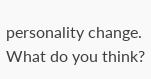personality change. What do you think?